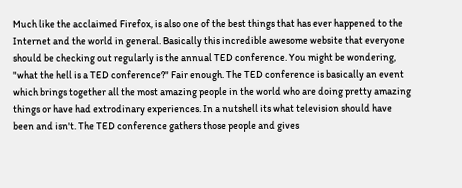Much like the acclaimed Firefox, is also one of the best things that has ever happened to the Internet and the world in general. Basically this incredible awesome website that everyone should be checking out regularly is the annual TED conference. You might be wondering, "what the hell is a TED conference?" Fair enough. The TED conference is basically an event which brings together all the most amazing people in the world who are doing pretty amazing things or have had extrodinary experiences. In a nutshell its what television should have been and isn't. The TED conference gathers those people and gives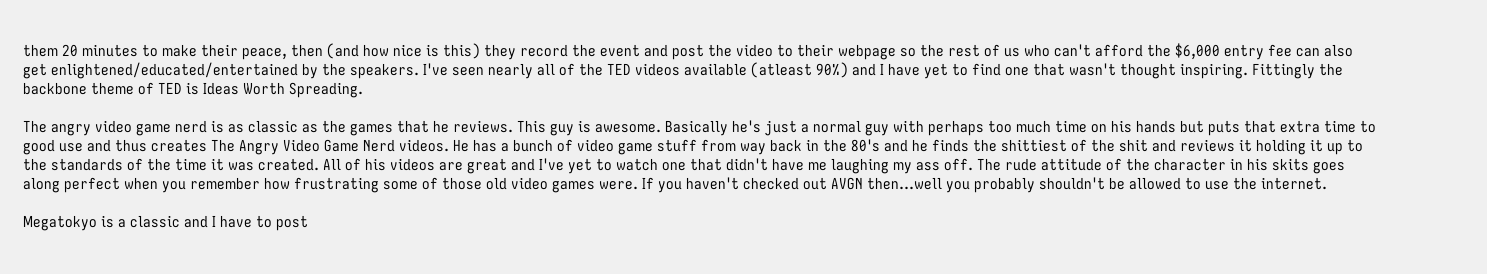them 20 minutes to make their peace, then (and how nice is this) they record the event and post the video to their webpage so the rest of us who can't afford the $6,000 entry fee can also get enlightened/educated/entertained by the speakers. I've seen nearly all of the TED videos available (atleast 90%) and I have yet to find one that wasn't thought inspiring. Fittingly the backbone theme of TED is Ideas Worth Spreading.

The angry video game nerd is as classic as the games that he reviews. This guy is awesome. Basically he's just a normal guy with perhaps too much time on his hands but puts that extra time to good use and thus creates The Angry Video Game Nerd videos. He has a bunch of video game stuff from way back in the 80's and he finds the shittiest of the shit and reviews it holding it up to the standards of the time it was created. All of his videos are great and I've yet to watch one that didn't have me laughing my ass off. The rude attitude of the character in his skits goes along perfect when you remember how frustrating some of those old video games were. If you haven't checked out AVGN then...well you probably shouldn't be allowed to use the internet.

Megatokyo is a classic and I have to post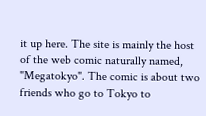it up here. The site is mainly the host of the web comic naturally named, "Megatokyo". The comic is about two friends who go to Tokyo to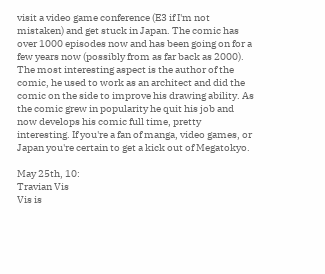visit a video game conference (E3 if I'm not mistaken) and get stuck in Japan. The comic has over 1000 episodes now and has been going on for a few years now (possibly from as far back as 2000). The most interesting aspect is the author of the comic, he used to work as an architect and did the comic on the side to improve his drawing ability. As the comic grew in popularity he quit his job and now develops his comic full time, pretty interesting. If you're a fan of manga, video games, or Japan you're certain to get a kick out of Megatokyo.

May 25th, 10:
Travian Vis
Vis is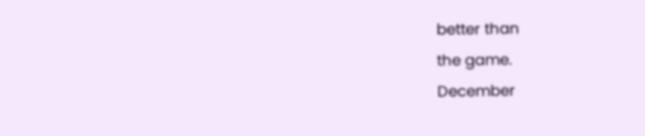better than
the game.
December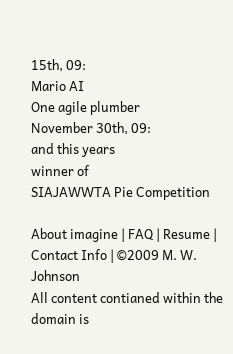15th, 09:
Mario AI
One agile plumber
November 30th, 09:
and this years
winner of
SIAJAWWTA Pie Competition

About imagine | FAQ | Resume | Contact Info | ©2009 M. W. Johnson
All content contianed within the domain is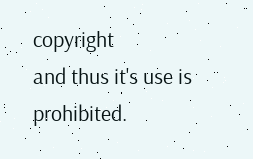copyright
and thus it's use is prohibited.